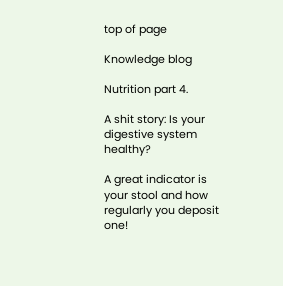top of page

Knowledge blog

Nutrition part 4.

A shit story: Is your digestive system healthy?

A great indicator is your stool and how regularly you deposit one!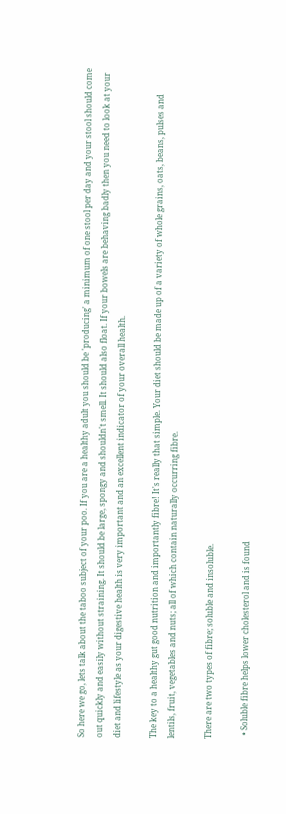So here we go, lets talk about the taboo subject of your poo. If you are a healthy adult you should be 'producing' a minimum of one stool per day and your stool should come out quickly and easily without straining. It should be large, spongy and shouldn't smell. It should also float. If your bowels are behaving badly then you need to look at your diet and lifestyle as your digestive health is very important and an excellent indicator of your overall health.

The key to a healthy gut good nutrition and importantly fibre! It's really that simple. Your diet should be made up of a variety of whole grains, oats, beans, pulses and lentils, fruit, vegetables and nuts; all of which contain naturally occurring fibre.

There are two types of fibre; soluble and insoluble.

  • Soluble fibre helps lower cholesterol and is found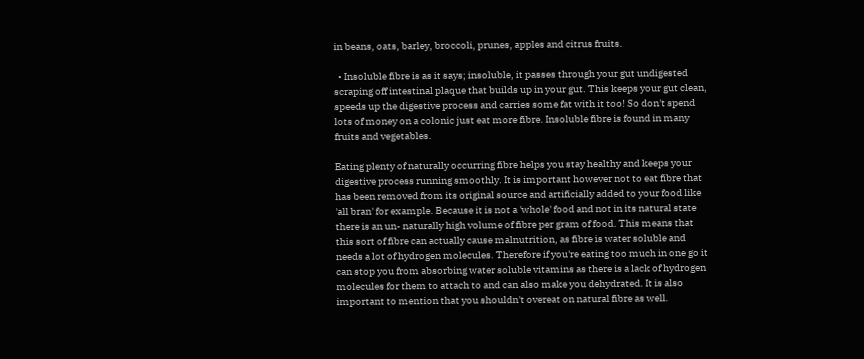in beans, oats, barley, broccoli, prunes, apples and citrus fruits.

  • Insoluble fibre is as it says; insoluble, it passes through your gut undigested scraping off intestinal plaque that builds up in your gut. This keeps your gut clean, speeds up the digestive process and carries some fat with it too! So don't spend lots of money on a colonic just eat more fibre. Insoluble fibre is found in many fruits and vegetables.

Eating plenty of naturally occurring fibre helps you stay healthy and keeps your digestive process running smoothly. It is important however not to eat fibre that has been removed from its original source and artificially added to your food like 'all bran' for example. Because it is not a 'whole' food and not in its natural state there is an un- naturally high volume of fibre per gram of food. This means that this sort of fibre can actually cause malnutrition, as fibre is water soluble and needs a lot of hydrogen molecules. Therefore if you're eating too much in one go it can stop you from absorbing water soluble vitamins as there is a lack of hydrogen molecules for them to attach to and can also make you dehydrated. It is also important to mention that you shouldn't overeat on natural fibre as well.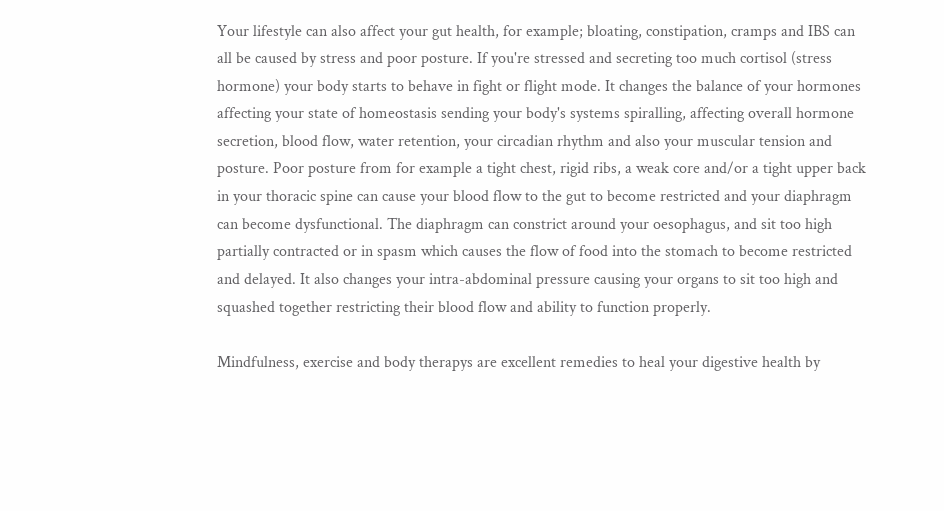Your lifestyle can also affect your gut health, for example; bloating, constipation, cramps and IBS can all be caused by stress and poor posture. If you're stressed and secreting too much cortisol (stress hormone) your body starts to behave in fight or flight mode. It changes the balance of your hormones affecting your state of homeostasis sending your body's systems spiralling, affecting overall hormone secretion, blood flow, water retention, your circadian rhythm and also your muscular tension and posture. Poor posture from for example a tight chest, rigid ribs, a weak core and/or a tight upper back in your thoracic spine can cause your blood flow to the gut to become restricted and your diaphragm can become dysfunctional. The diaphragm can constrict around your oesophagus, and sit too high partially contracted or in spasm which causes the flow of food into the stomach to become restricted and delayed. It also changes your intra-abdominal pressure causing your organs to sit too high and squashed together restricting their blood flow and ability to function properly.

Mindfulness, exercise and body therapys are excellent remedies to heal your digestive health by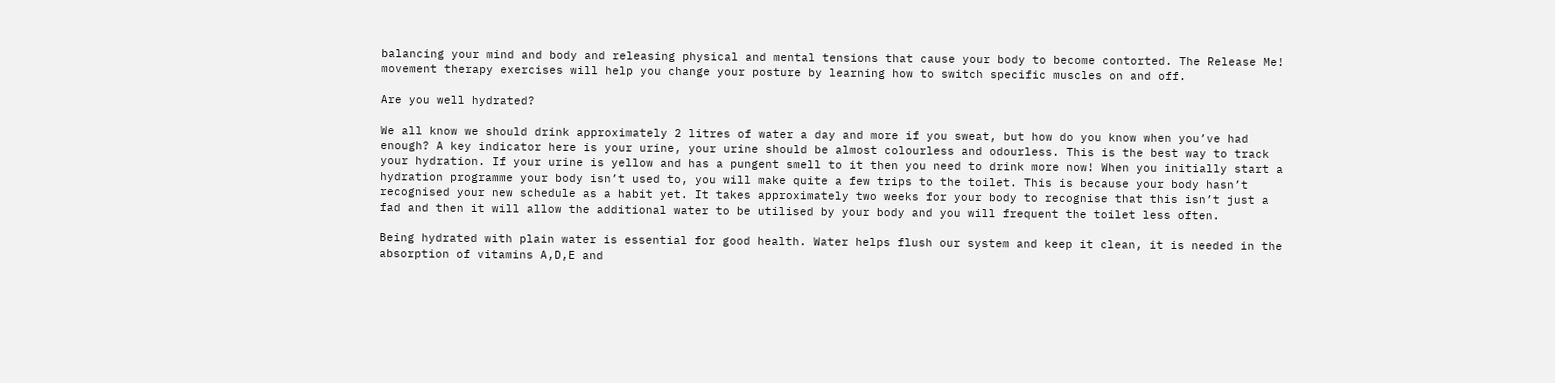balancing your mind and body and releasing physical and mental tensions that cause your body to become contorted. The Release Me! movement therapy exercises will help you change your posture by learning how to switch specific muscles on and off.

Are you well hydrated?

We all know we should drink approximately 2 litres of water a day and more if you sweat, but how do you know when you’ve had enough? A key indicator here is your urine, your urine should be almost colourless and odourless. This is the best way to track your hydration. If your urine is yellow and has a pungent smell to it then you need to drink more now! When you initially start a hydration programme your body isn’t used to, you will make quite a few trips to the toilet. This is because your body hasn’t recognised your new schedule as a habit yet. It takes approximately two weeks for your body to recognise that this isn’t just a fad and then it will allow the additional water to be utilised by your body and you will frequent the toilet less often.

Being hydrated with plain water is essential for good health. Water helps flush our system and keep it clean, it is needed in the absorption of vitamins A,D,E and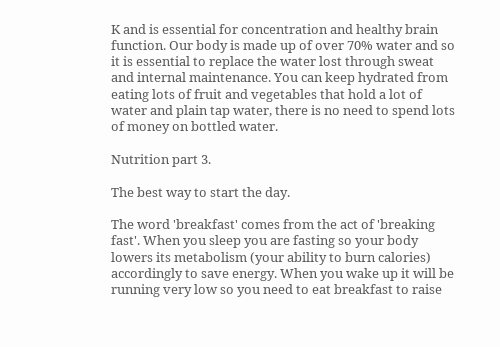K and is essential for concentration and healthy brain function. Our body is made up of over 70% water and so it is essential to replace the water lost through sweat and internal maintenance. You can keep hydrated from eating lots of fruit and vegetables that hold a lot of water and plain tap water, there is no need to spend lots of money on bottled water.

Nutrition part 3.

The best way to start the day.

The word 'breakfast' comes from the act of 'breaking fast'. When you sleep you are fasting so your body lowers its metabolism (your ability to burn calories) accordingly to save energy. When you wake up it will be running very low so you need to eat breakfast to raise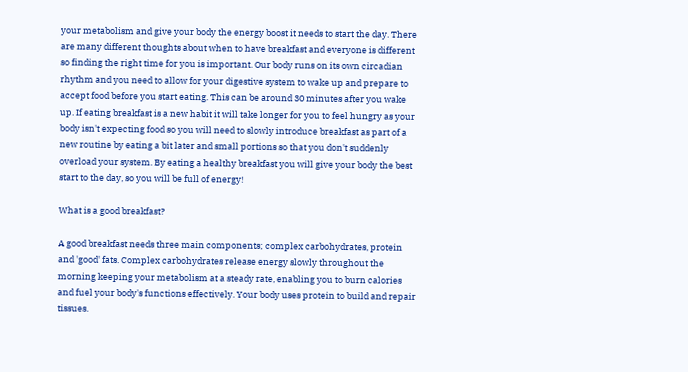your metabolism and give your body the energy boost it needs to start the day. There are many different thoughts about when to have breakfast and everyone is different so finding the right time for you is important. Our body runs on its own circadian rhythm and you need to allow for your digestive system to wake up and prepare to accept food before you start eating. This can be around 30 minutes after you wake up. If eating breakfast is a new habit it will take longer for you to feel hungry as your body isn't expecting food so you will need to slowly introduce breakfast as part of a new routine by eating a bit later and small portions so that you don't suddenly overload your system. By eating a healthy breakfast you will give your body the best start to the day, so you will be full of energy!

What is a good breakfast?

A good breakfast needs three main components; complex carbohydrates, protein and 'good' fats. Complex carbohydrates release energy slowly throughout the morning keeping your metabolism at a steady rate, enabling you to burn calories and fuel your body's functions effectively. Your body uses protein to build and repair tissues.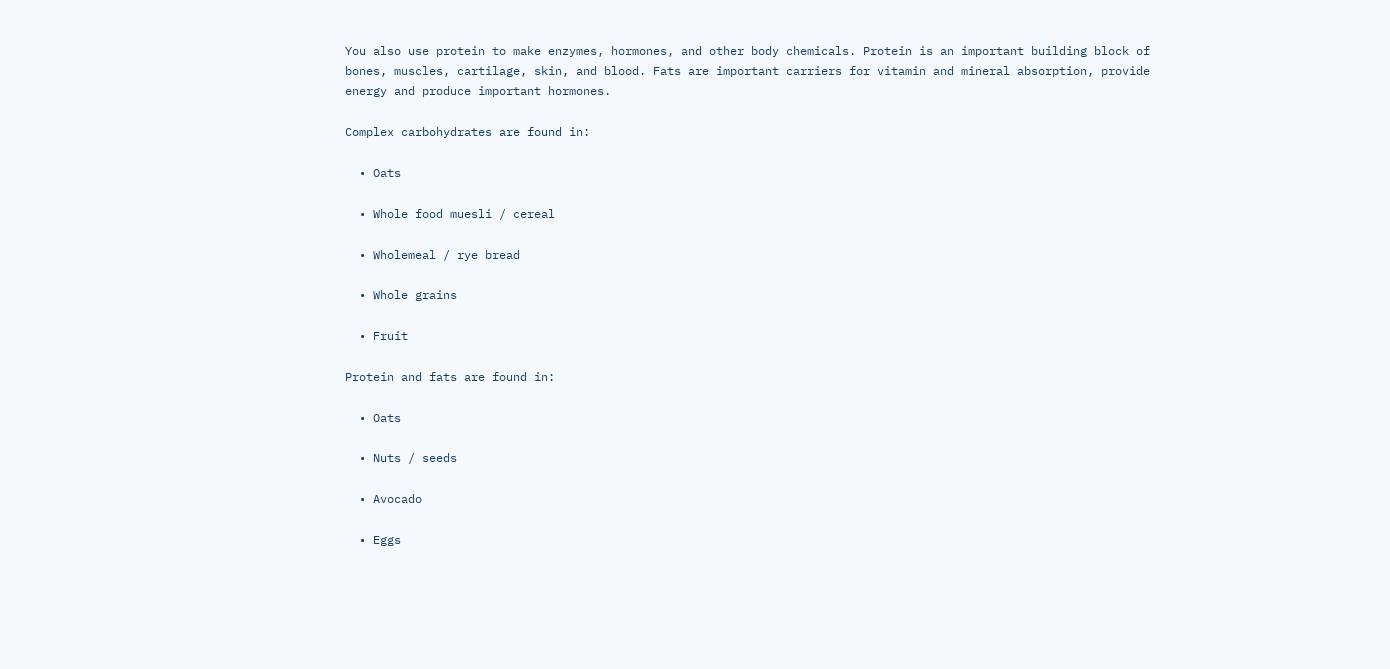You also use protein to make enzymes, hormones, and other body chemicals. Protein is an important building block of bones, muscles, cartilage, skin, and blood. Fats are important carriers for vitamin and mineral absorption, provide energy and produce important hormones.

Complex carbohydrates are found in:

  • Oats

  • Whole food muesli / cereal

  • Wholemeal / rye bread

  • Whole grains

  • Fruit

Protein and fats are found in:

  • Oats

  • Nuts / seeds

  • Avocado

  • Eggs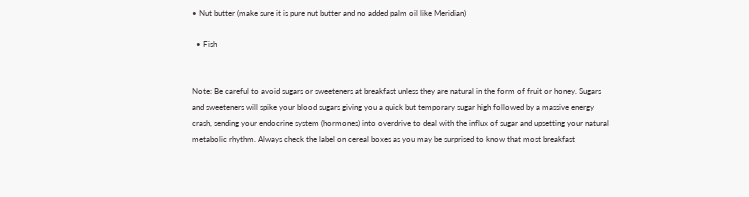• Nut butter (make sure it is pure nut butter and no added palm oil like Meridian)

  • Fish


Note: Be careful to avoid sugars or sweeteners at breakfast unless they are natural in the form of fruit or honey. Sugars and sweeteners will spike your blood sugars giving you a quick but temporary sugar high followed by a massive energy crash, sending your endocrine system (hormones) into overdrive to deal with the influx of sugar and upsetting your natural metabolic rhythm. Always check the label on cereal boxes as you may be surprised to know that most breakfast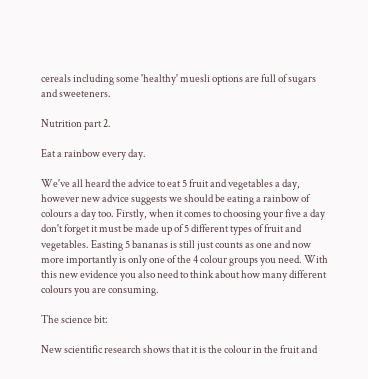cereals including some 'healthy' muesli options are full of sugars and sweeteners.

Nutrition part 2.

Eat a rainbow every day.

We've all heard the advice to eat 5 fruit and vegetables a day, however new advice suggests we should be eating a rainbow of colours a day too. Firstly, when it comes to choosing your five a day don't forget it must be made up of 5 different types of fruit and vegetables. Easting 5 bananas is still just counts as one and now more importantly is only one of the 4 colour groups you need. With this new evidence you also need to think about how many different colours you are consuming.

The science bit:

New scientific research shows that it is the colour in the fruit and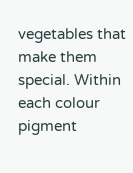vegetables that make them special. Within each colour pigment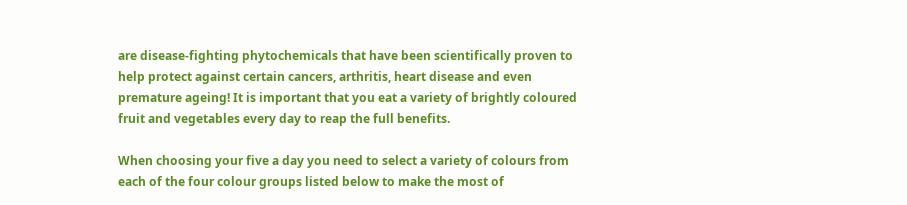are disease-fighting phytochemicals that have been scientifically proven to help protect against certain cancers, arthritis, heart disease and even premature ageing! It is important that you eat a variety of brightly coloured fruit and vegetables every day to reap the full benefits.

When choosing your five a day you need to select a variety of colours from each of the four colour groups listed below to make the most of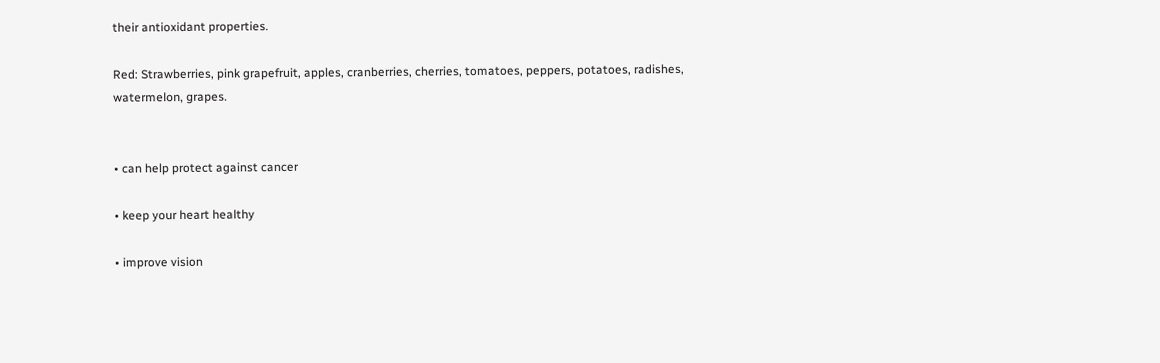their antioxidant properties.

Red: Strawberries, pink grapefruit, apples, cranberries, cherries, tomatoes, peppers, potatoes, radishes, watermelon, grapes.


• can help protect against cancer

• keep your heart healthy

• improve vision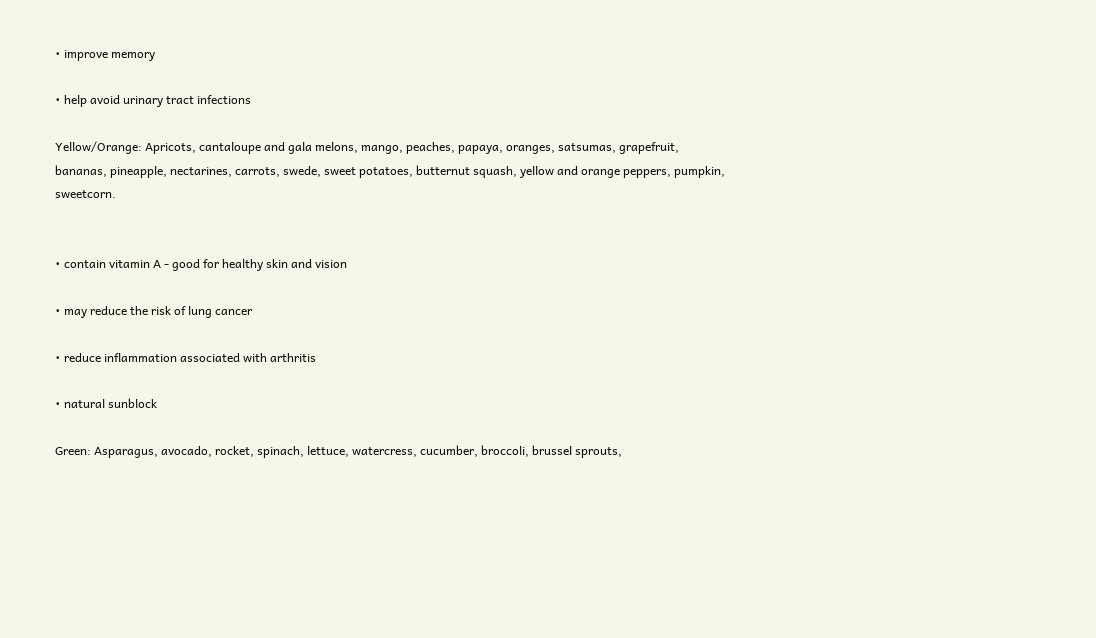• improve memory

• help avoid urinary tract infections

Yellow/Orange: Apricots, cantaloupe and gala melons, mango, peaches, papaya, oranges, satsumas, grapefruit, bananas, pineapple, nectarines, carrots, swede, sweet potatoes, butternut squash, yellow and orange peppers, pumpkin, sweetcorn.


• contain vitamin A - good for healthy skin and vision

• may reduce the risk of lung cancer

• reduce inflammation associated with arthritis

• natural sunblock

Green: Asparagus, avocado, rocket, spinach, lettuce, watercress, cucumber, broccoli, brussel sprouts,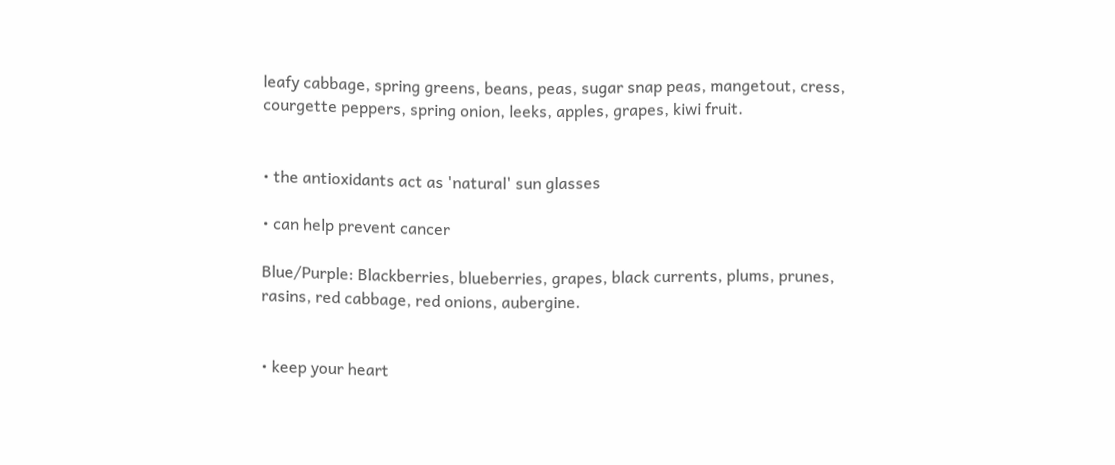leafy cabbage, spring greens, beans, peas, sugar snap peas, mangetout, cress, courgette peppers, spring onion, leeks, apples, grapes, kiwi fruit.


• the antioxidants act as 'natural' sun glasses

• can help prevent cancer

Blue/Purple: Blackberries, blueberries, grapes, black currents, plums, prunes, rasins, red cabbage, red onions, aubergine.


• keep your heart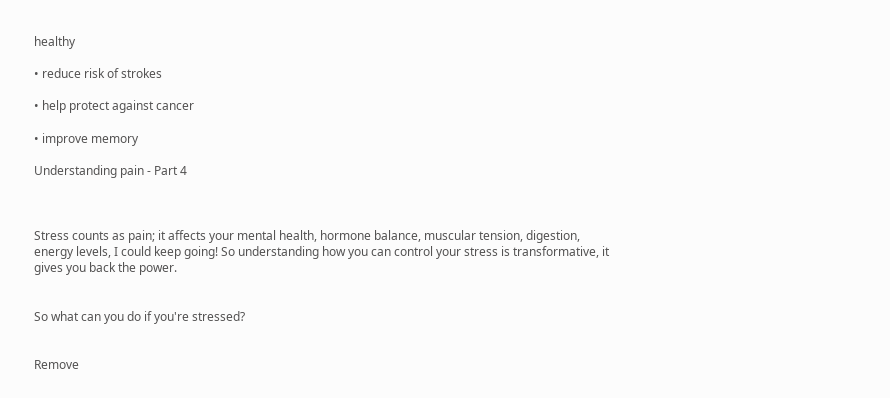healthy

• reduce risk of strokes

• help protect against cancer

• improve memory

Understanding pain - Part 4



Stress counts as pain; it affects your mental health, hormone balance, muscular tension, digestion, energy levels, I could keep going! So understanding how you can control your stress is transformative, it gives you back the power.


So what can you do if you're stressed?


Remove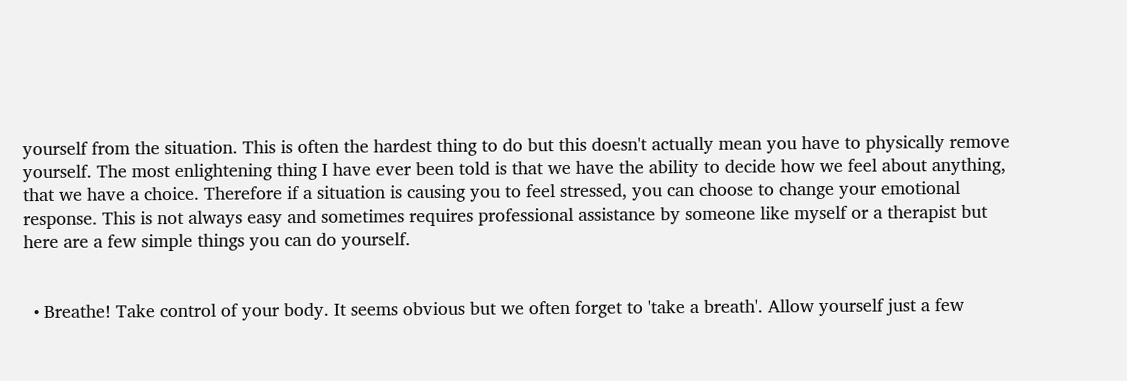yourself from the situation. This is often the hardest thing to do but this doesn't actually mean you have to physically remove yourself. The most enlightening thing I have ever been told is that we have the ability to decide how we feel about anything, that we have a choice. Therefore if a situation is causing you to feel stressed, you can choose to change your emotional response. This is not always easy and sometimes requires professional assistance by someone like myself or a therapist but here are a few simple things you can do yourself.


  • Breathe! Take control of your body. It seems obvious but we often forget to 'take a breath'. Allow yourself just a few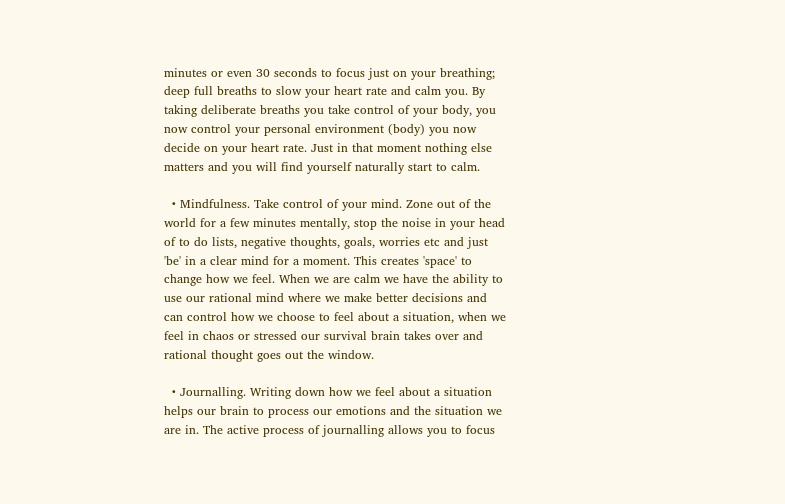minutes or even 30 seconds to focus just on your breathing; deep full breaths to slow your heart rate and calm you. By taking deliberate breaths you take control of your body, you now control your personal environment (body) you now decide on your heart rate. Just in that moment nothing else matters and you will find yourself naturally start to calm.

  • Mindfulness. Take control of your mind. Zone out of the world for a few minutes mentally, stop the noise in your head of to do lists, negative thoughts, goals, worries etc and just 'be' in a clear mind for a moment. This creates 'space' to change how we feel. When we are calm we have the ability to use our rational mind where we make better decisions and can control how we choose to feel about a situation, when we feel in chaos or stressed our survival brain takes over and rational thought goes out the window.

  • Journalling. Writing down how we feel about a situation helps our brain to process our emotions and the situation we are in. The active process of journalling allows you to focus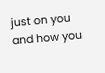just on you and how you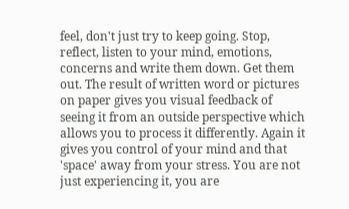feel, don't just try to keep going. Stop, reflect, listen to your mind, emotions, concerns and write them down. Get them out. The result of written word or pictures on paper gives you visual feedback of seeing it from an outside perspective which allows you to process it differently. Again it gives you control of your mind and that 'space' away from your stress. You are not just experiencing it, you are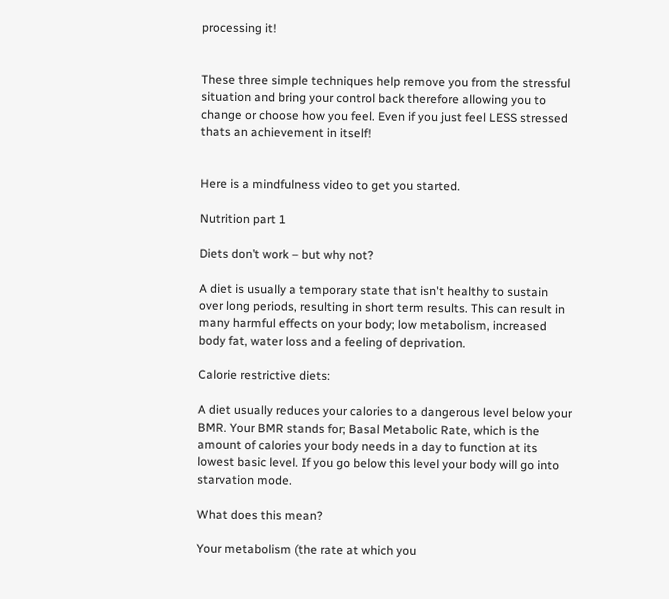processing it!


These three simple techniques help remove you from the stressful situation and bring your control back therefore allowing you to change or choose how you feel. Even if you just feel LESS stressed thats an achievement in itself!


Here is a mindfulness video to get you started.

Nutrition part 1

Diets don’t work – but why not?

A diet is usually a temporary state that isn't healthy to sustain over long periods, resulting in short term results. This can result in many harmful effects on your body; low metabolism, increased body fat, water loss and a feeling of deprivation.

Calorie restrictive diets:

A diet usually reduces your calories to a dangerous level below your BMR. Your BMR stands for; Basal Metabolic Rate, which is the amount of calories your body needs in a day to function at its lowest basic level. If you go below this level your body will go into starvation mode.

What does this mean?

Your metabolism (the rate at which you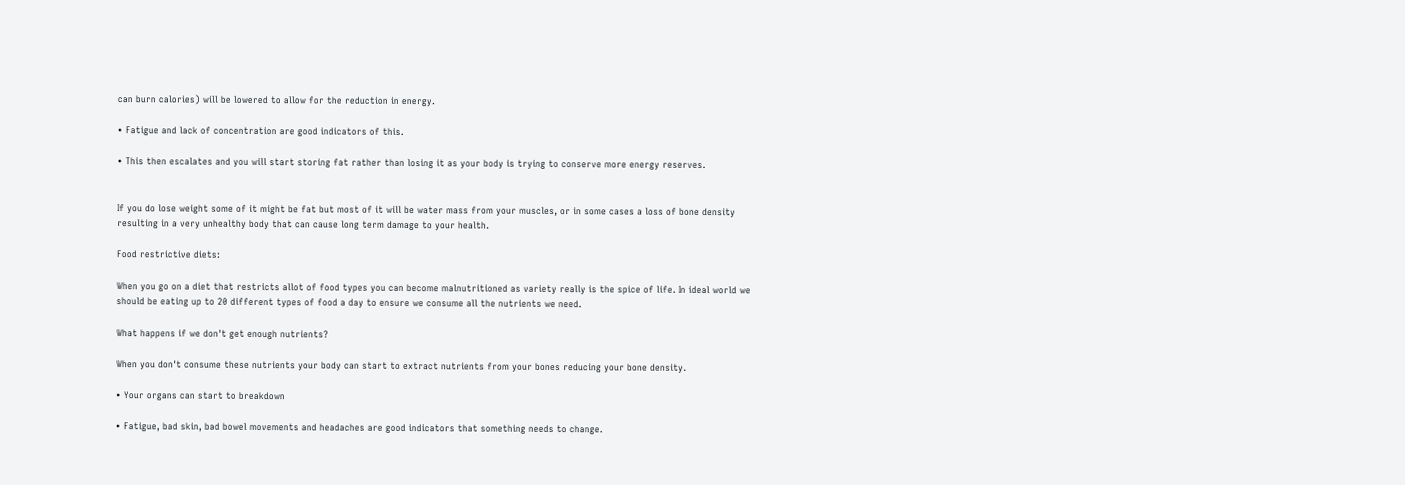can burn calories) will be lowered to allow for the reduction in energy.

• Fatigue and lack of concentration are good indicators of this.

• This then escalates and you will start storing fat rather than losing it as your body is trying to conserve more energy reserves.


If you do lose weight some of it might be fat but most of it will be water mass from your muscles, or in some cases a loss of bone density resulting in a very unhealthy body that can cause long term damage to your health.

Food restrictive diets:

When you go on a diet that restricts allot of food types you can become malnutritioned as variety really is the spice of life. In ideal world we should be eating up to 20 different types of food a day to ensure we consume all the nutrients we need.

What happens if we don't get enough nutrients?

When you don't consume these nutrients your body can start to extract nutrients from your bones reducing your bone density.

• Your organs can start to breakdown

• Fatigue, bad skin, bad bowel movements and headaches are good indicators that something needs to change.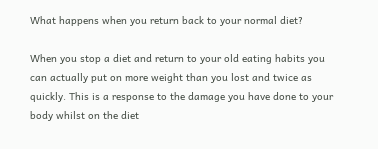What happens when you return back to your normal diet?

When you stop a diet and return to your old eating habits you can actually put on more weight than you lost and twice as quickly. This is a response to the damage you have done to your body whilst on the diet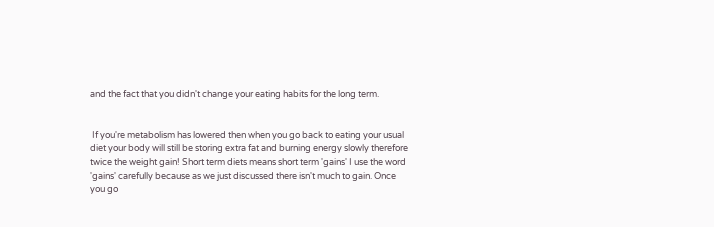and the fact that you didn't change your eating habits for the long term.


 If you're metabolism has lowered then when you go back to eating your usual diet your body will still be storing extra fat and burning energy slowly therefore twice the weight gain! Short term diets means short term 'gains' I use the word 'gains' carefully because as we just discussed there isn't much to gain. Once you go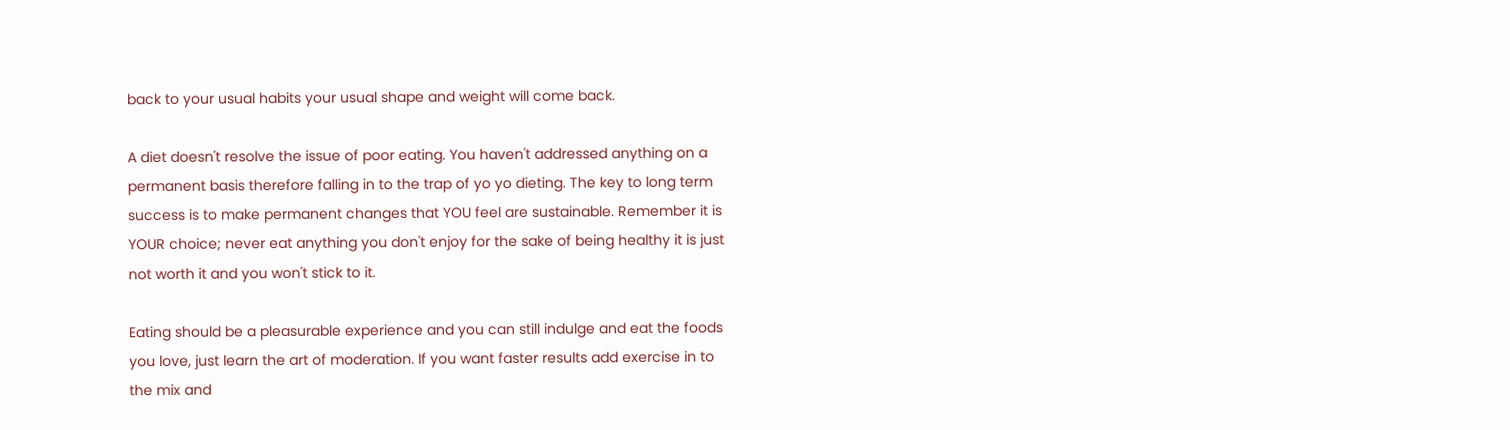back to your usual habits your usual shape and weight will come back.

A diet doesn't resolve the issue of poor eating. You haven't addressed anything on a permanent basis therefore falling in to the trap of yo yo dieting. The key to long term success is to make permanent changes that YOU feel are sustainable. Remember it is YOUR choice; never eat anything you don't enjoy for the sake of being healthy it is just not worth it and you won't stick to it.

Eating should be a pleasurable experience and you can still indulge and eat the foods you love, just learn the art of moderation. If you want faster results add exercise in to the mix and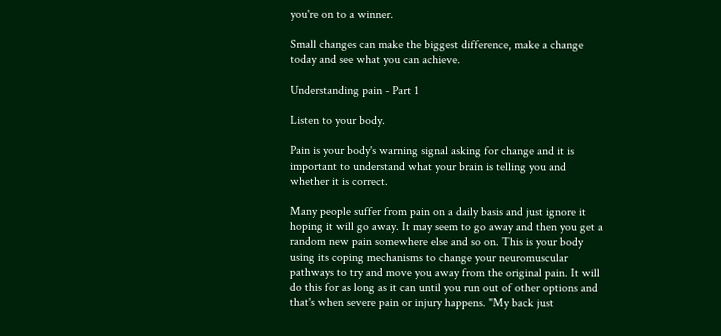you're on to a winner.

Small changes can make the biggest difference, make a change today and see what you can achieve.

Understanding pain - Part 1

Listen to your body.

Pain is your body's warning signal asking for change and it is important to understand what your brain is telling you and whether it is correct.

Many people suffer from pain on a daily basis and just ignore it hoping it will go away. It may seem to go away and then you get a random new pain somewhere else and so on. This is your body using its coping mechanisms to change your neuromuscular pathways to try and move you away from the original pain. It will do this for as long as it can until you run out of other options and that's when severe pain or injury happens. "My back just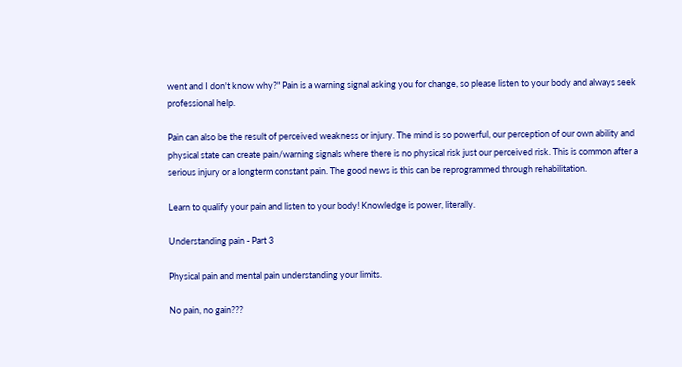went and I don't know why?" Pain is a warning signal asking you for change, so please listen to your body and always seek professional help.

Pain can also be the result of perceived weakness or injury. The mind is so powerful, our perception of our own ability and physical state can create pain/warning signals where there is no physical risk just our perceived risk. This is common after a serious injury or a longterm constant pain. The good news is this can be reprogrammed through rehabilitation.

Learn to qualify your pain and listen to your body! Knowledge is power, literally.

Understanding pain - Part 3

Physical pain and mental pain understanding your limits.

No pain, no gain???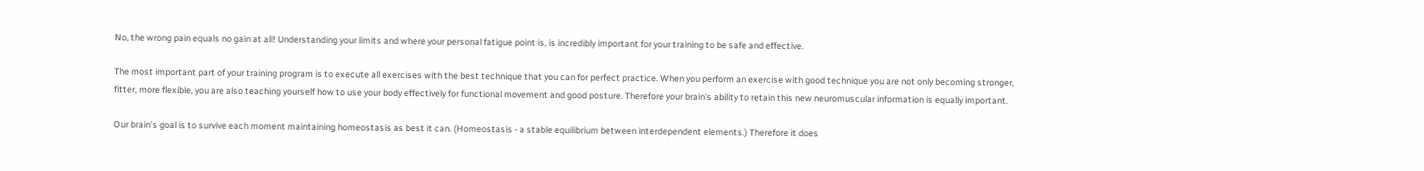No, the wrong pain equals no gain at all! Understanding your limits and where your personal fatigue point is, is incredibly important for your training to be safe and effective.

The most important part of your training program is to execute all exercises with the best technique that you can for perfect practice. When you perform an exercise with good technique you are not only becoming stronger, fitter, more flexible, you are also teaching yourself how to use your body effectively for functional movement and good posture. Therefore your brain's ability to retain this new neuromuscular information is equally important.

Our brain's goal is to survive each moment maintaining homeostasis as best it can. (Homeostasis - a stable equilibrium between interdependent elements.) Therefore it does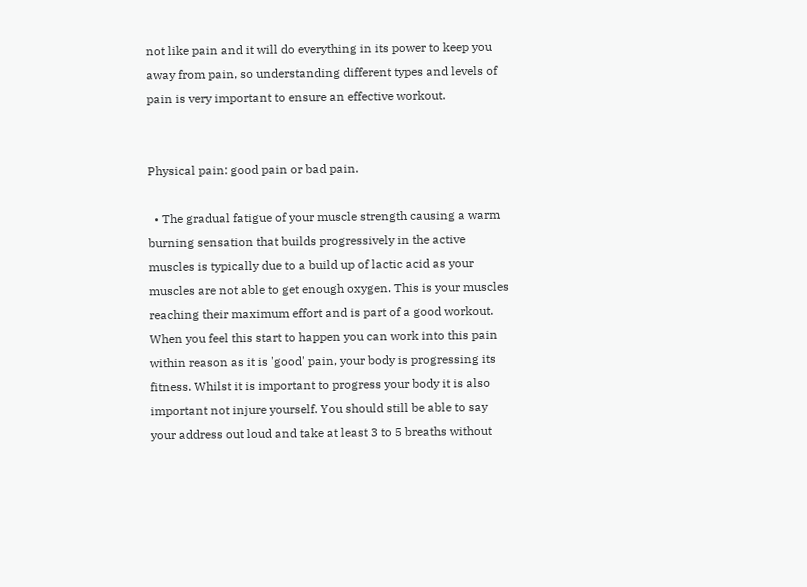not like pain and it will do everything in its power to keep you away from pain, so understanding different types and levels of pain is very important to ensure an effective workout.


Physical pain: good pain or bad pain.

  • The gradual fatigue of your muscle strength causing a warm burning sensation that builds progressively in the active muscles is typically due to a build up of lactic acid as your muscles are not able to get enough oxygen. This is your muscles reaching their maximum effort and is part of a good workout. When you feel this start to happen you can work into this pain within reason as it is 'good' pain, your body is progressing its fitness. Whilst it is important to progress your body it is also important not injure yourself. You should still be able to say your address out loud and take at least 3 to 5 breaths without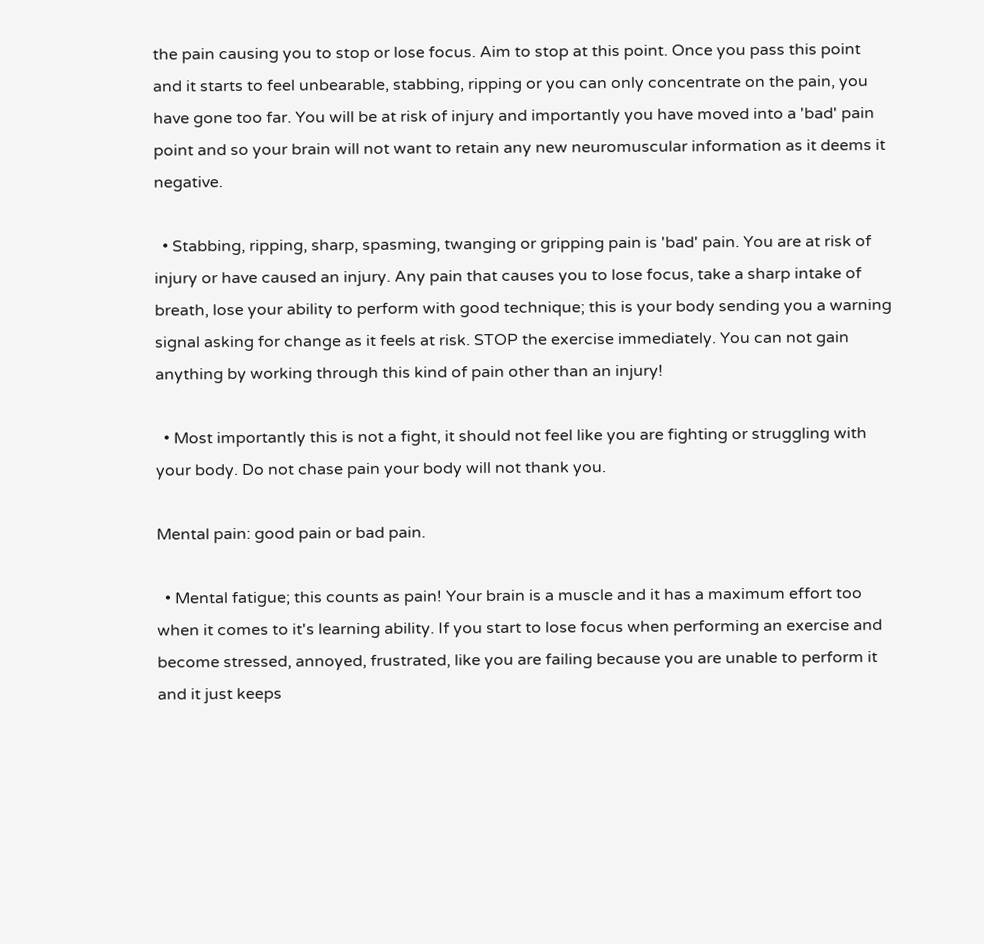the pain causing you to stop or lose focus. Aim to stop at this point. Once you pass this point and it starts to feel unbearable, stabbing, ripping or you can only concentrate on the pain, you have gone too far. You will be at risk of injury and importantly you have moved into a 'bad' pain point and so your brain will not want to retain any new neuromuscular information as it deems it negative.

  • Stabbing, ripping, sharp, spasming, twanging or gripping pain is 'bad' pain. You are at risk of injury or have caused an injury. Any pain that causes you to lose focus, take a sharp intake of breath, lose your ability to perform with good technique; this is your body sending you a warning signal asking for change as it feels at risk. STOP the exercise immediately. You can not gain anything by working through this kind of pain other than an injury!

  • Most importantly this is not a fight, it should not feel like you are fighting or struggling with your body. Do not chase pain your body will not thank you.

Mental pain: good pain or bad pain.

  • Mental fatigue; this counts as pain! Your brain is a muscle and it has a maximum effort too when it comes to it's learning ability. If you start to lose focus when performing an exercise and become stressed, annoyed, frustrated, like you are failing because you are unable to perform it and it just keeps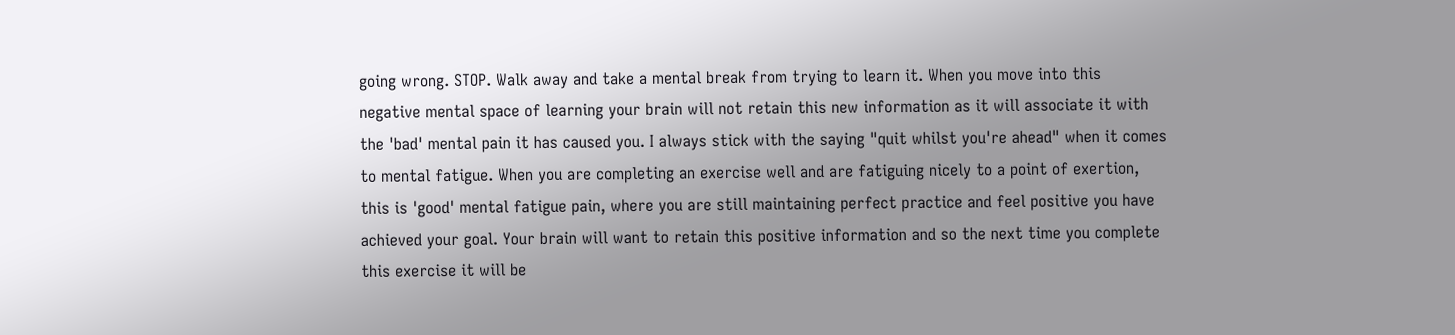going wrong. STOP. Walk away and take a mental break from trying to learn it. When you move into this negative mental space of learning your brain will not retain this new information as it will associate it with the 'bad' mental pain it has caused you. I always stick with the saying "quit whilst you're ahead" when it comes to mental fatigue. When you are completing an exercise well and are fatiguing nicely to a point of exertion, this is 'good' mental fatigue pain, where you are still maintaining perfect practice and feel positive you have achieved your goal. Your brain will want to retain this positive information and so the next time you complete this exercise it will be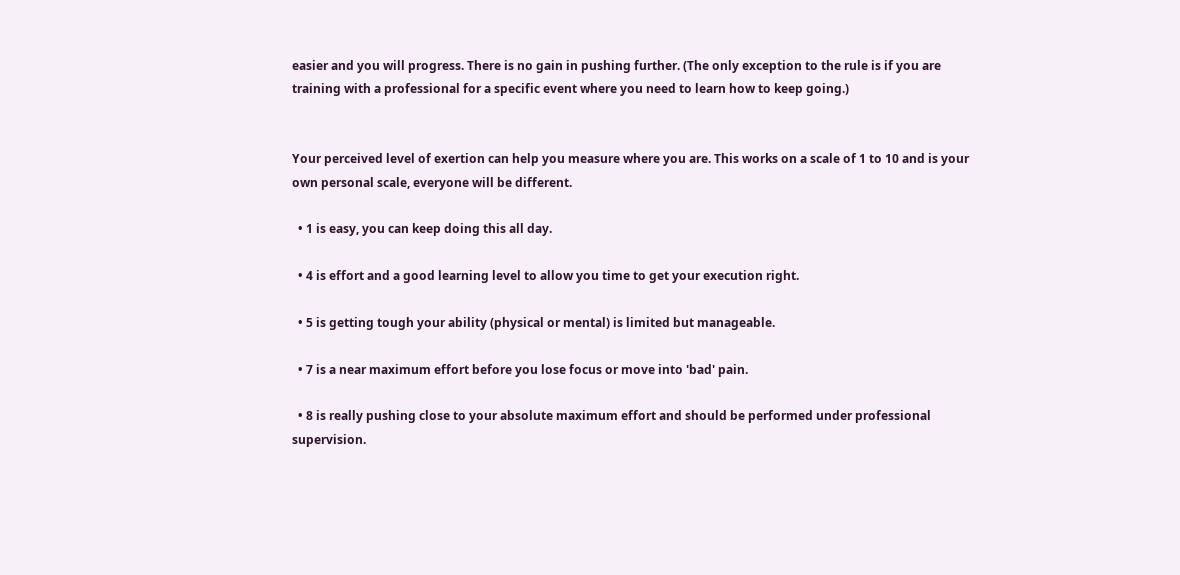easier and you will progress. There is no gain in pushing further. (The only exception to the rule is if you are training with a professional for a specific event where you need to learn how to keep going.)


Your perceived level of exertion can help you measure where you are. This works on a scale of 1 to 10 and is your own personal scale, everyone will be different.

  • 1 is easy, you can keep doing this all day.

  • 4 is effort and a good learning level to allow you time to get your execution right.

  • 5 is getting tough your ability (physical or mental) is limited but manageable.

  • 7 is a near maximum effort before you lose focus or move into 'bad' pain.

  • 8 is really pushing close to your absolute maximum effort and should be performed under professional supervision.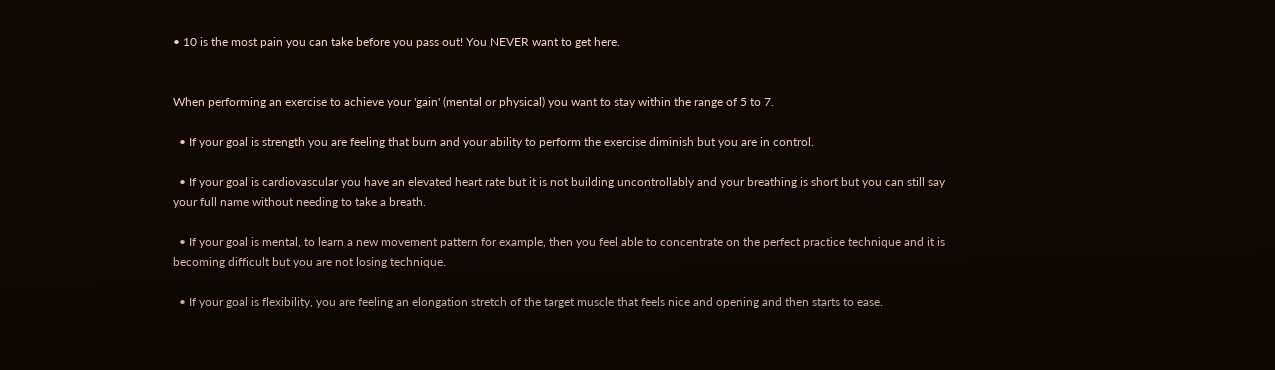• 10 is the most pain you can take before you pass out! You NEVER want to get here.


When performing an exercise to achieve your 'gain' (mental or physical) you want to stay within the range of 5 to 7.

  • If your goal is strength you are feeling that burn and your ability to perform the exercise diminish but you are in control.

  • If your goal is cardiovascular you have an elevated heart rate but it is not building uncontrollably and your breathing is short but you can still say your full name without needing to take a breath.

  • If your goal is mental, to learn a new movement pattern for example, then you feel able to concentrate on the perfect practice technique and it is becoming difficult but you are not losing technique.

  • If your goal is flexibility, you are feeling an elongation stretch of the target muscle that feels nice and opening and then starts to ease.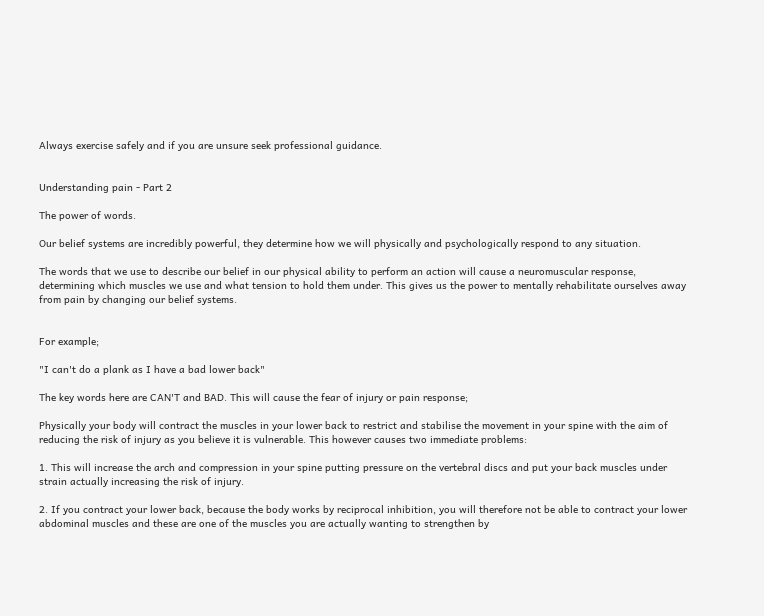Always exercise safely and if you are unsure seek professional guidance.


Understanding pain - Part 2

The power of words.

Our belief systems are incredibly powerful, they determine how we will physically and psychologically respond to any situation.

The words that we use to describe our belief in our physical ability to perform an action will cause a neuromuscular response, determining which muscles we use and what tension to hold them under. This gives us the power to mentally rehabilitate ourselves away from pain by changing our belief systems.


For example;

"I can't do a plank as I have a bad lower back"

The key words here are CAN'T and BAD. This will cause the fear of injury or pain response;

Physically your body will contract the muscles in your lower back to restrict and stabilise the movement in your spine with the aim of reducing the risk of injury as you believe it is vulnerable. This however causes two immediate problems:

1. This will increase the arch and compression in your spine putting pressure on the vertebral discs and put your back muscles under strain actually increasing the risk of injury.

2. If you contract your lower back, because the body works by reciprocal inhibition, you will therefore not be able to contract your lower abdominal muscles and these are one of the muscles you are actually wanting to strengthen by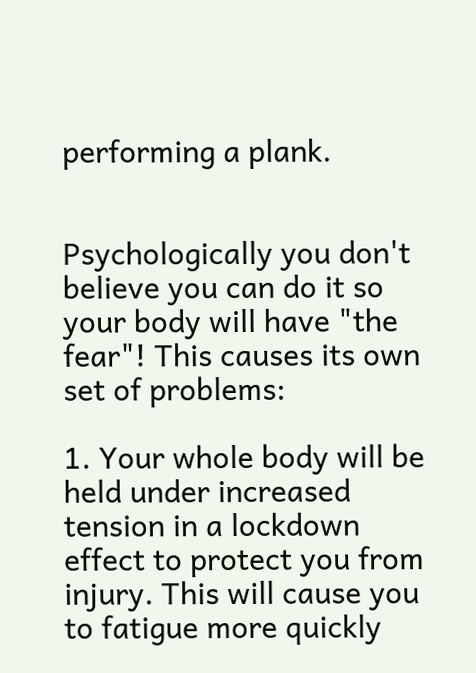performing a plank.


Psychologically you don't believe you can do it so your body will have "the fear"! This causes its own set of problems:

1. Your whole body will be held under increased tension in a lockdown effect to protect you from injury. This will cause you to fatigue more quickly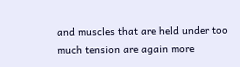and muscles that are held under too much tension are again more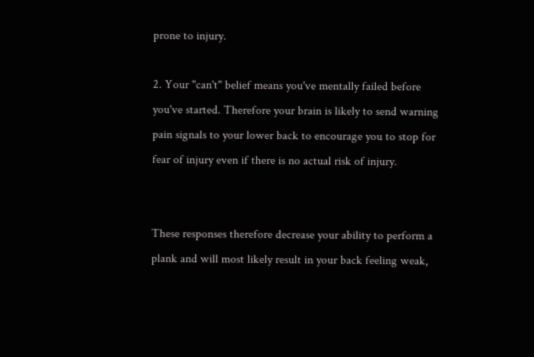prone to injury.

2. Your "can't" belief means you've mentally failed before you've started. Therefore your brain is likely to send warning pain signals to your lower back to encourage you to stop for fear of injury even if there is no actual risk of injury.


These responses therefore decrease your ability to perform a plank and will most likely result in your back feeling weak,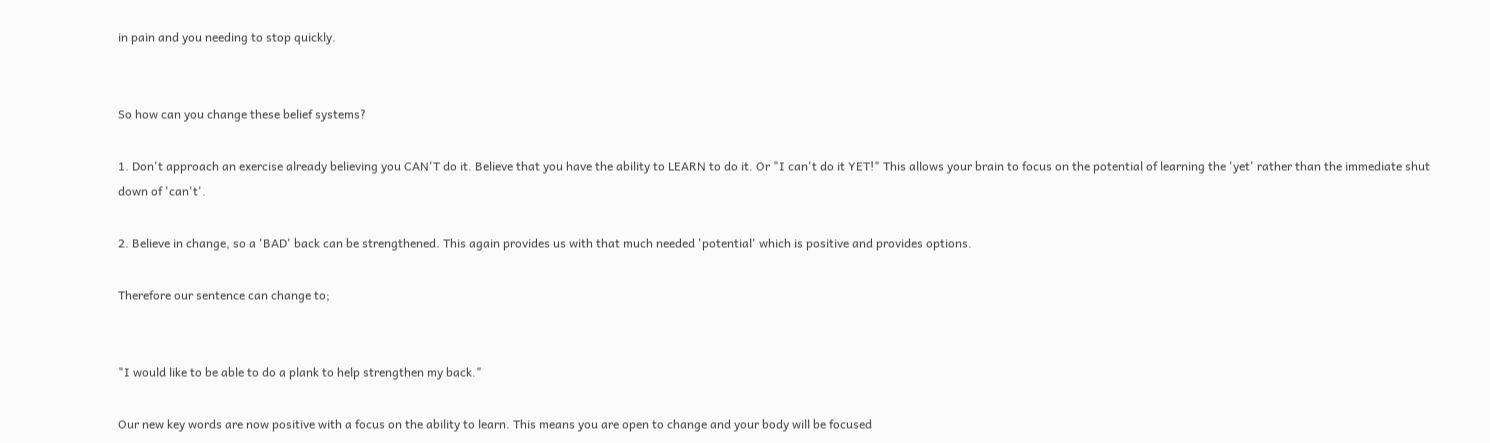in pain and you needing to stop quickly.


So how can you change these belief systems?

1. Don't approach an exercise already believing you CAN'T do it. Believe that you have the ability to LEARN to do it. Or "I can't do it YET!" This allows your brain to focus on the potential of learning the 'yet' rather than the immediate shut down of 'can't'.

2. Believe in change, so a 'BAD' back can be strengthened. This again provides us with that much needed 'potential' which is positive and provides options.

Therefore our sentence can change to;


"I would like to be able to do a plank to help strengthen my back."

Our new key words are now positive with a focus on the ability to learn. This means you are open to change and your body will be focused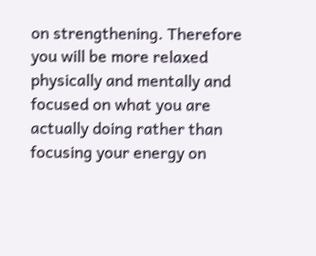on strengthening. Therefore you will be more relaxed physically and mentally and focused on what you are actually doing rather than focusing your energy on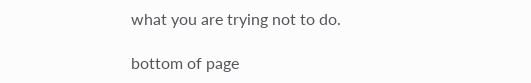what you are trying not to do.

bottom of page